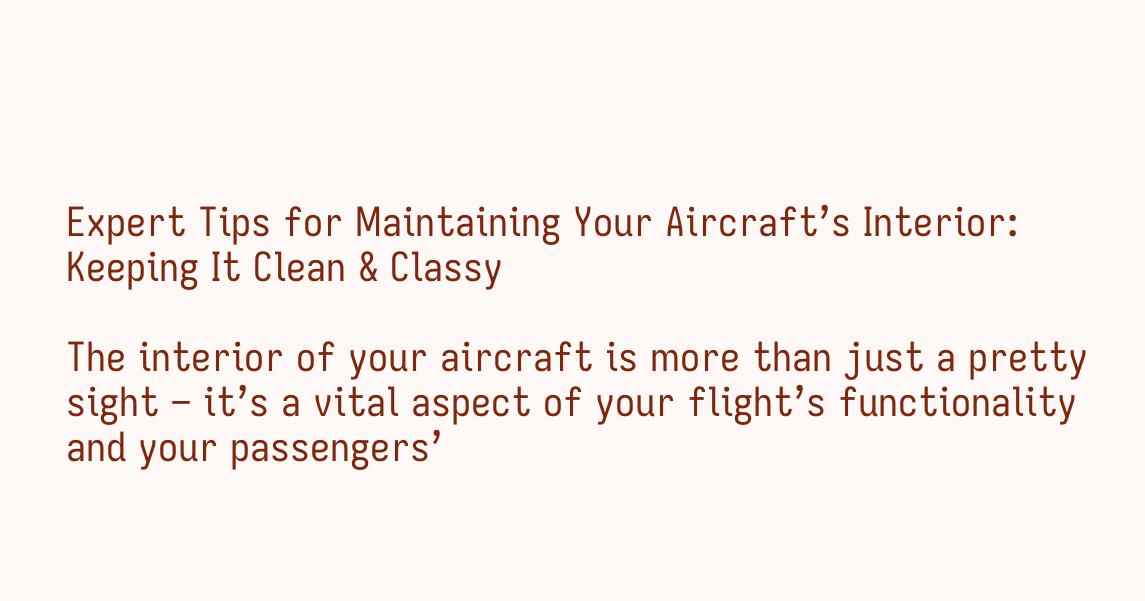Expert Tips for Maintaining Your Aircraft’s Interior: Keeping It Clean & Classy

The interior of your aircraft is more than just a pretty sight – it’s a vital aspect of your flight’s functionality and your passengers’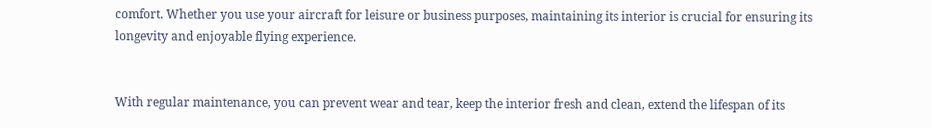comfort. Whether you use your aircraft for leisure or business purposes, maintaining its interior is crucial for ensuring its longevity and enjoyable flying experience.


With regular maintenance, you can prevent wear and tear, keep the interior fresh and clean, extend the lifespan of its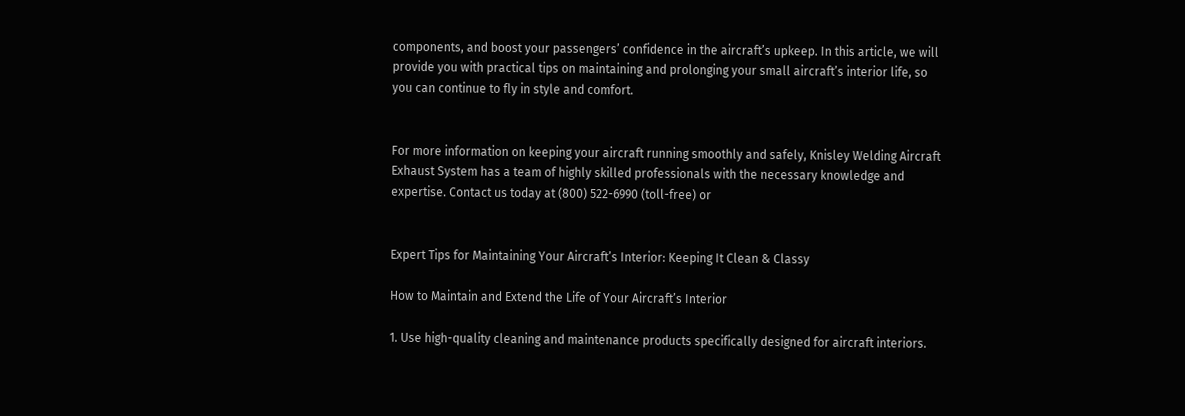components, and boost your passengers’ confidence in the aircraft’s upkeep. In this article, we will provide you with practical tips on maintaining and prolonging your small aircraft’s interior life, so you can continue to fly in style and comfort.


For more information on keeping your aircraft running smoothly and safely, Knisley Welding Aircraft Exhaust System has a team of highly skilled professionals with the necessary knowledge and expertise. Contact us today at (800) 522-6990 (toll-free) or


Expert Tips for Maintaining Your Aircraft’s Interior: Keeping It Clean & Classy

How to Maintain and Extend the Life of Your Aircraft’s Interior

1. Use high-quality cleaning and maintenance products specifically designed for aircraft interiors.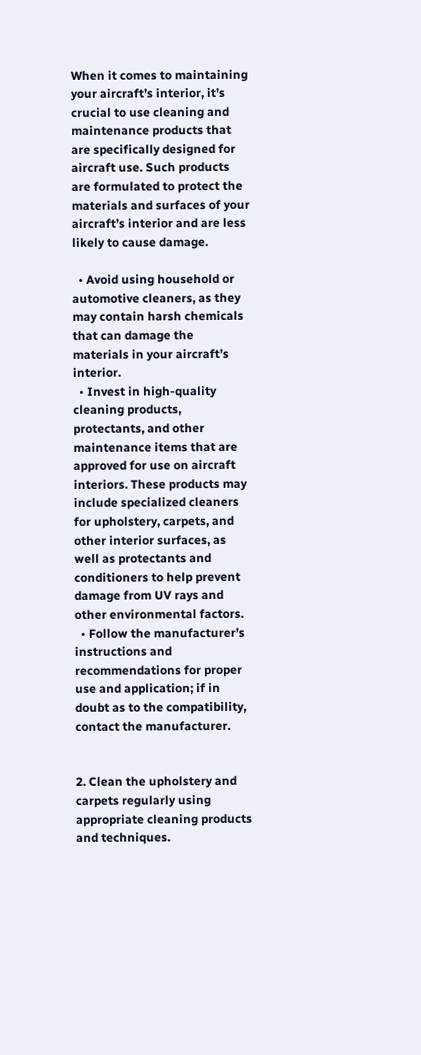When it comes to maintaining your aircraft’s interior, it’s crucial to use cleaning and maintenance products that are specifically designed for aircraft use. Such products are formulated to protect the materials and surfaces of your aircraft’s interior and are less likely to cause damage.

  • Avoid using household or automotive cleaners, as they may contain harsh chemicals that can damage the materials in your aircraft’s interior.
  • Invest in high-quality cleaning products, protectants, and other maintenance items that are approved for use on aircraft interiors. These products may include specialized cleaners for upholstery, carpets, and other interior surfaces, as well as protectants and conditioners to help prevent damage from UV rays and other environmental factors.
  • Follow the manufacturer’s instructions and recommendations for proper use and application; if in doubt as to the compatibility, contact the manufacturer.


2. Clean the upholstery and carpets regularly using appropriate cleaning products and techniques.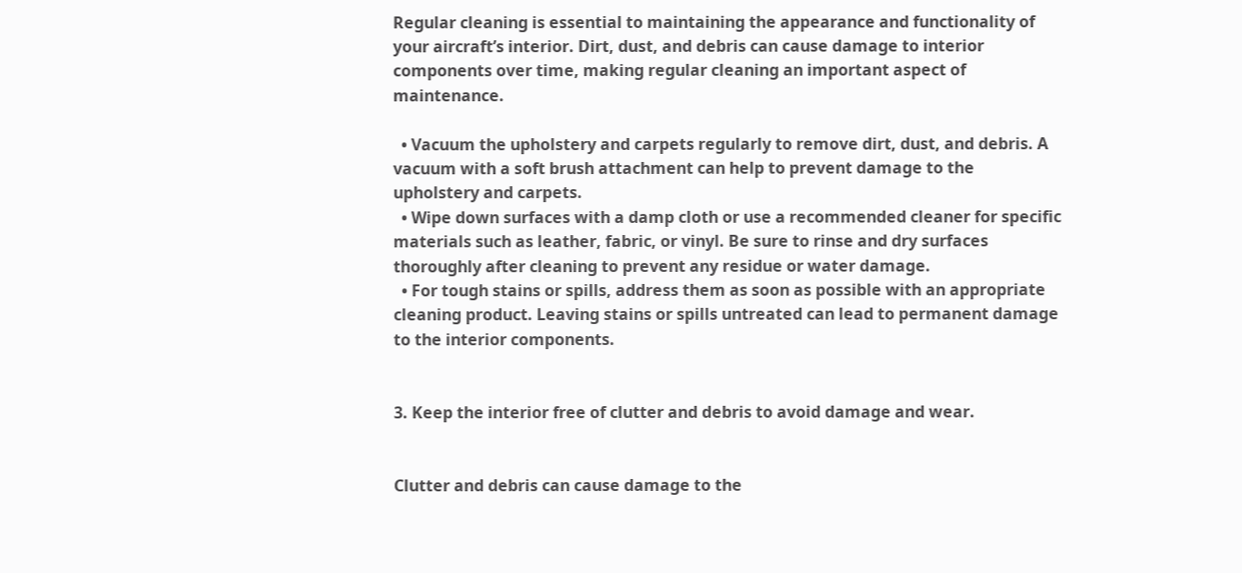Regular cleaning is essential to maintaining the appearance and functionality of your aircraft’s interior. Dirt, dust, and debris can cause damage to interior components over time, making regular cleaning an important aspect of maintenance.

  • Vacuum the upholstery and carpets regularly to remove dirt, dust, and debris. A vacuum with a soft brush attachment can help to prevent damage to the upholstery and carpets.
  • Wipe down surfaces with a damp cloth or use a recommended cleaner for specific materials such as leather, fabric, or vinyl. Be sure to rinse and dry surfaces thoroughly after cleaning to prevent any residue or water damage.
  • For tough stains or spills, address them as soon as possible with an appropriate cleaning product. Leaving stains or spills untreated can lead to permanent damage to the interior components.


3. Keep the interior free of clutter and debris to avoid damage and wear.


Clutter and debris can cause damage to the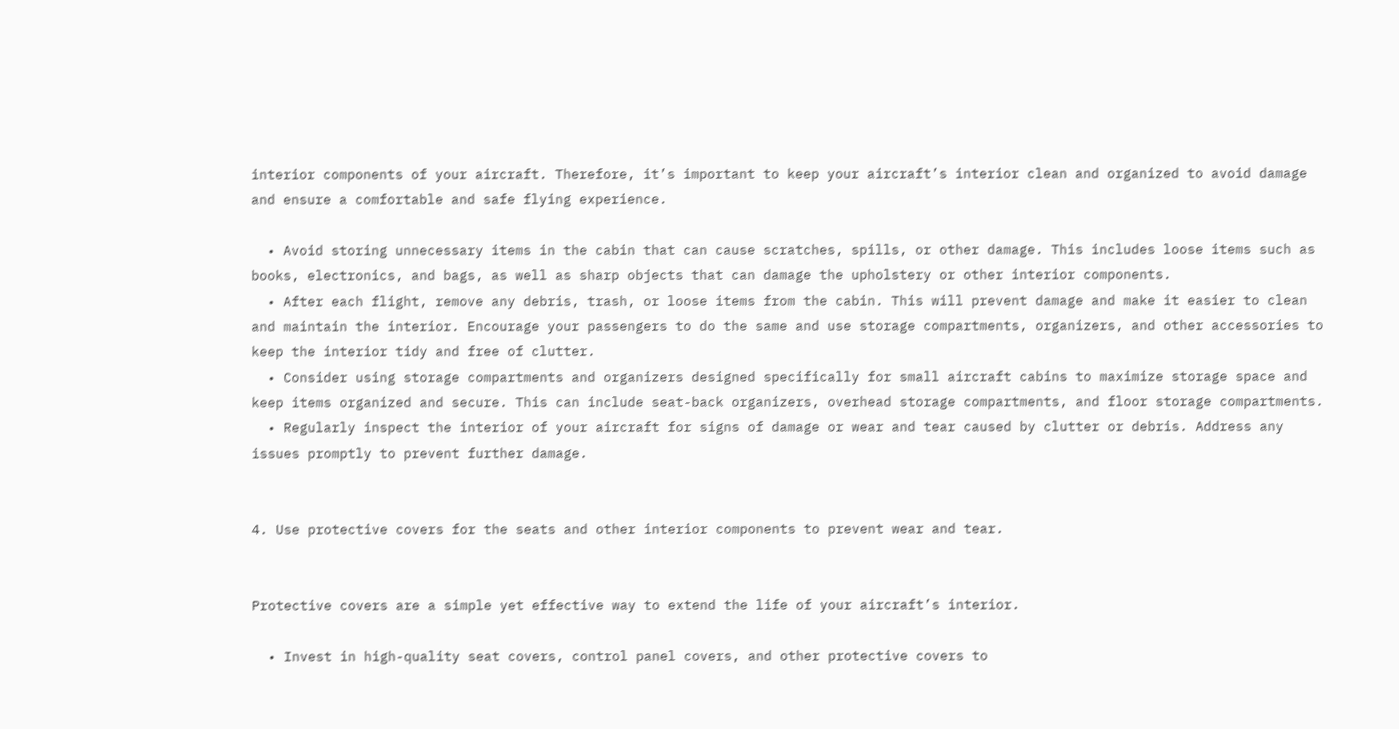interior components of your aircraft. Therefore, it’s important to keep your aircraft’s interior clean and organized to avoid damage and ensure a comfortable and safe flying experience.

  • Avoid storing unnecessary items in the cabin that can cause scratches, spills, or other damage. This includes loose items such as books, electronics, and bags, as well as sharp objects that can damage the upholstery or other interior components.
  • After each flight, remove any debris, trash, or loose items from the cabin. This will prevent damage and make it easier to clean and maintain the interior. Encourage your passengers to do the same and use storage compartments, organizers, and other accessories to keep the interior tidy and free of clutter.
  • Consider using storage compartments and organizers designed specifically for small aircraft cabins to maximize storage space and keep items organized and secure. This can include seat-back organizers, overhead storage compartments, and floor storage compartments.
  • Regularly inspect the interior of your aircraft for signs of damage or wear and tear caused by clutter or debris. Address any issues promptly to prevent further damage.


4. Use protective covers for the seats and other interior components to prevent wear and tear.


Protective covers are a simple yet effective way to extend the life of your aircraft’s interior.

  • Invest in high-quality seat covers, control panel covers, and other protective covers to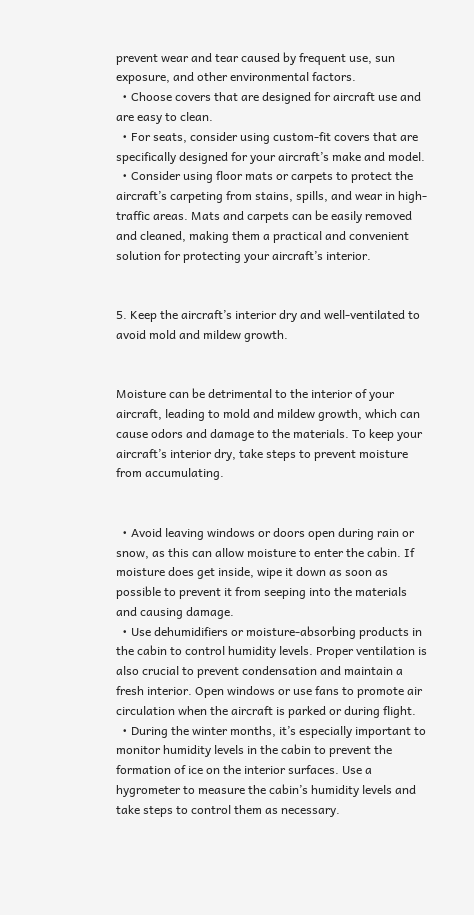prevent wear and tear caused by frequent use, sun exposure, and other environmental factors.
  • Choose covers that are designed for aircraft use and are easy to clean.
  • For seats, consider using custom-fit covers that are specifically designed for your aircraft’s make and model.
  • Consider using floor mats or carpets to protect the aircraft’s carpeting from stains, spills, and wear in high-traffic areas. Mats and carpets can be easily removed and cleaned, making them a practical and convenient solution for protecting your aircraft’s interior.


5. Keep the aircraft’s interior dry and well-ventilated to avoid mold and mildew growth.


Moisture can be detrimental to the interior of your aircraft, leading to mold and mildew growth, which can cause odors and damage to the materials. To keep your aircraft’s interior dry, take steps to prevent moisture from accumulating.


  • Avoid leaving windows or doors open during rain or snow, as this can allow moisture to enter the cabin. If moisture does get inside, wipe it down as soon as possible to prevent it from seeping into the materials and causing damage.
  • Use dehumidifiers or moisture-absorbing products in the cabin to control humidity levels. Proper ventilation is also crucial to prevent condensation and maintain a fresh interior. Open windows or use fans to promote air circulation when the aircraft is parked or during flight.
  • During the winter months, it’s especially important to monitor humidity levels in the cabin to prevent the formation of ice on the interior surfaces. Use a hygrometer to measure the cabin’s humidity levels and take steps to control them as necessary.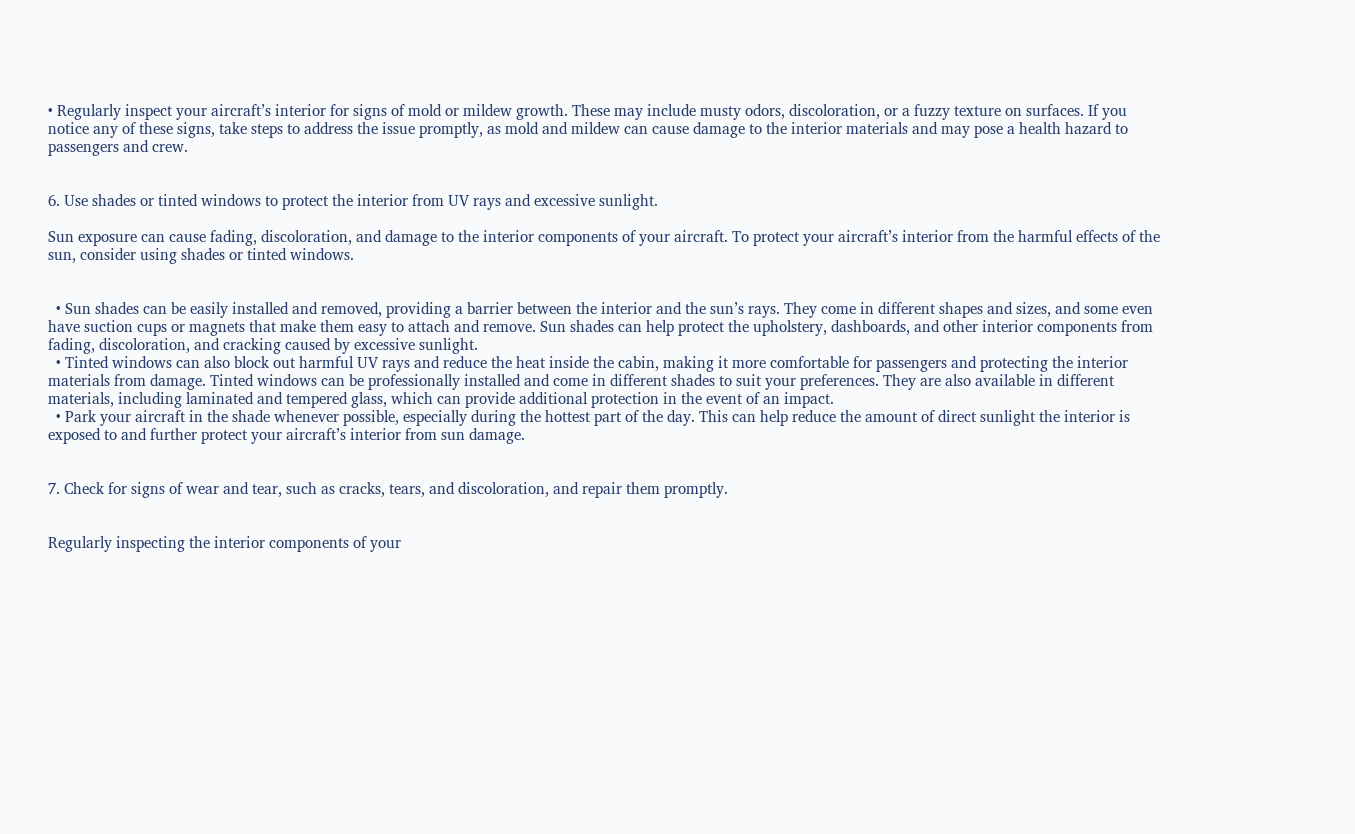• Regularly inspect your aircraft’s interior for signs of mold or mildew growth. These may include musty odors, discoloration, or a fuzzy texture on surfaces. If you notice any of these signs, take steps to address the issue promptly, as mold and mildew can cause damage to the interior materials and may pose a health hazard to passengers and crew.


6. Use shades or tinted windows to protect the interior from UV rays and excessive sunlight.

Sun exposure can cause fading, discoloration, and damage to the interior components of your aircraft. To protect your aircraft’s interior from the harmful effects of the sun, consider using shades or tinted windows.


  • Sun shades can be easily installed and removed, providing a barrier between the interior and the sun’s rays. They come in different shapes and sizes, and some even have suction cups or magnets that make them easy to attach and remove. Sun shades can help protect the upholstery, dashboards, and other interior components from fading, discoloration, and cracking caused by excessive sunlight.
  • Tinted windows can also block out harmful UV rays and reduce the heat inside the cabin, making it more comfortable for passengers and protecting the interior materials from damage. Tinted windows can be professionally installed and come in different shades to suit your preferences. They are also available in different materials, including laminated and tempered glass, which can provide additional protection in the event of an impact.
  • Park your aircraft in the shade whenever possible, especially during the hottest part of the day. This can help reduce the amount of direct sunlight the interior is exposed to and further protect your aircraft’s interior from sun damage.


7. Check for signs of wear and tear, such as cracks, tears, and discoloration, and repair them promptly.


Regularly inspecting the interior components of your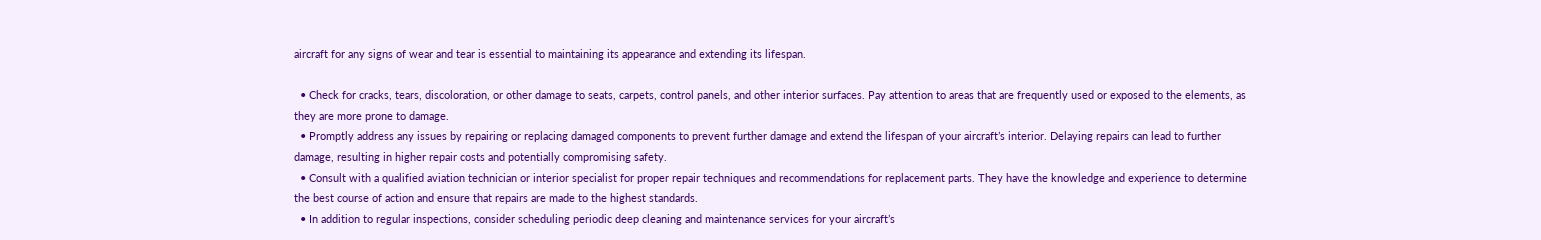aircraft for any signs of wear and tear is essential to maintaining its appearance and extending its lifespan.

  • Check for cracks, tears, discoloration, or other damage to seats, carpets, control panels, and other interior surfaces. Pay attention to areas that are frequently used or exposed to the elements, as they are more prone to damage.
  • Promptly address any issues by repairing or replacing damaged components to prevent further damage and extend the lifespan of your aircraft’s interior. Delaying repairs can lead to further damage, resulting in higher repair costs and potentially compromising safety.
  • Consult with a qualified aviation technician or interior specialist for proper repair techniques and recommendations for replacement parts. They have the knowledge and experience to determine the best course of action and ensure that repairs are made to the highest standards.
  • In addition to regular inspections, consider scheduling periodic deep cleaning and maintenance services for your aircraft’s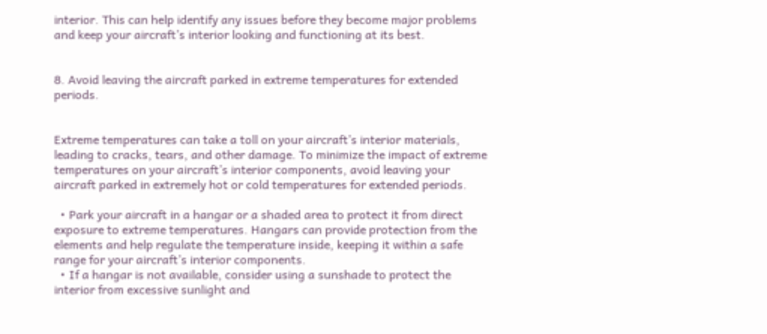interior. This can help identify any issues before they become major problems and keep your aircraft’s interior looking and functioning at its best.


8. Avoid leaving the aircraft parked in extreme temperatures for extended periods.


Extreme temperatures can take a toll on your aircraft’s interior materials, leading to cracks, tears, and other damage. To minimize the impact of extreme temperatures on your aircraft’s interior components, avoid leaving your aircraft parked in extremely hot or cold temperatures for extended periods.

  • Park your aircraft in a hangar or a shaded area to protect it from direct exposure to extreme temperatures. Hangars can provide protection from the elements and help regulate the temperature inside, keeping it within a safe range for your aircraft’s interior components.
  • If a hangar is not available, consider using a sunshade to protect the interior from excessive sunlight and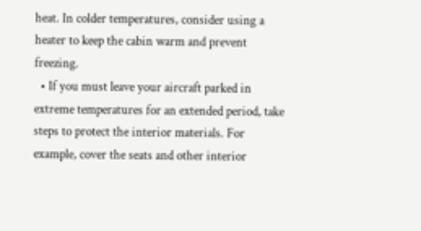heat. In colder temperatures, consider using a heater to keep the cabin warm and prevent freezing.
  • If you must leave your aircraft parked in extreme temperatures for an extended period, take steps to protect the interior materials. For example, cover the seats and other interior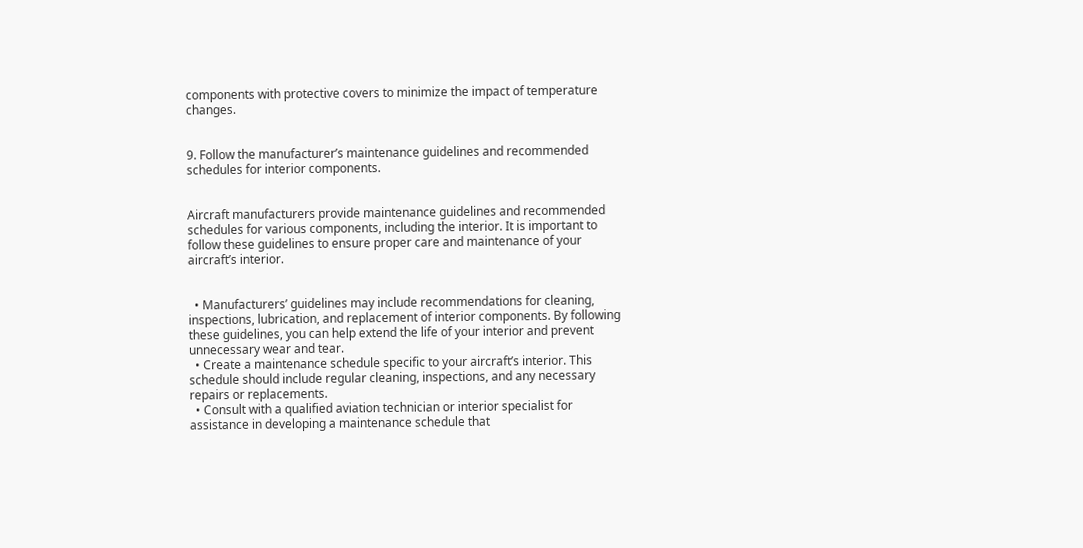components with protective covers to minimize the impact of temperature changes.


9. Follow the manufacturer’s maintenance guidelines and recommended schedules for interior components.


Aircraft manufacturers provide maintenance guidelines and recommended schedules for various components, including the interior. It is important to follow these guidelines to ensure proper care and maintenance of your aircraft’s interior.


  • Manufacturers’ guidelines may include recommendations for cleaning, inspections, lubrication, and replacement of interior components. By following these guidelines, you can help extend the life of your interior and prevent unnecessary wear and tear.
  • Create a maintenance schedule specific to your aircraft’s interior. This schedule should include regular cleaning, inspections, and any necessary repairs or replacements.
  • Consult with a qualified aviation technician or interior specialist for assistance in developing a maintenance schedule that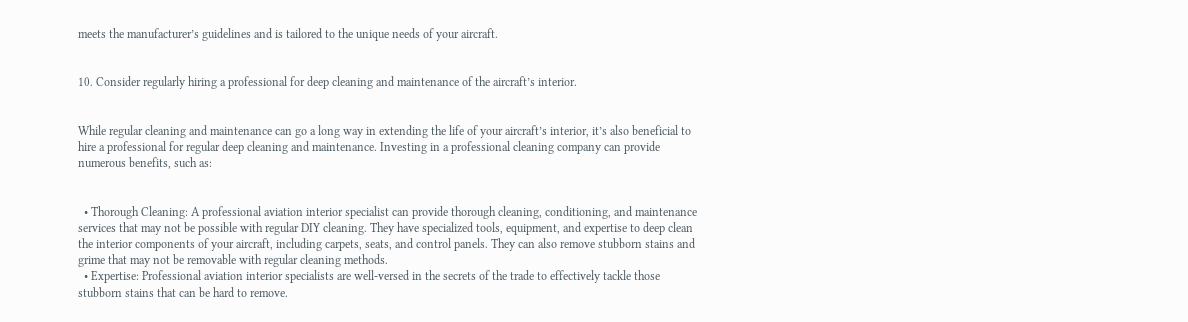meets the manufacturer’s guidelines and is tailored to the unique needs of your aircraft.


10. Consider regularly hiring a professional for deep cleaning and maintenance of the aircraft’s interior.


While regular cleaning and maintenance can go a long way in extending the life of your aircraft’s interior, it’s also beneficial to hire a professional for regular deep cleaning and maintenance. Investing in a professional cleaning company can provide numerous benefits, such as:


  • Thorough Cleaning: A professional aviation interior specialist can provide thorough cleaning, conditioning, and maintenance services that may not be possible with regular DIY cleaning. They have specialized tools, equipment, and expertise to deep clean the interior components of your aircraft, including carpets, seats, and control panels. They can also remove stubborn stains and grime that may not be removable with regular cleaning methods.
  • Expertise: Professional aviation interior specialists are well-versed in the secrets of the trade to effectively tackle those stubborn stains that can be hard to remove.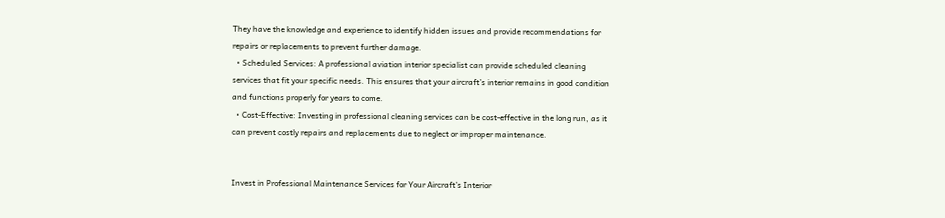They have the knowledge and experience to identify hidden issues and provide recommendations for repairs or replacements to prevent further damage.
  • Scheduled Services: A professional aviation interior specialist can provide scheduled cleaning services that fit your specific needs. This ensures that your aircraft’s interior remains in good condition and functions properly for years to come.
  • Cost-Effective: Investing in professional cleaning services can be cost-effective in the long run, as it can prevent costly repairs and replacements due to neglect or improper maintenance.


Invest in Professional Maintenance Services for Your Aircraft’s Interior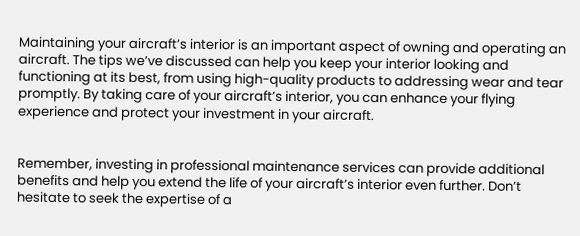Maintaining your aircraft’s interior is an important aspect of owning and operating an aircraft. The tips we’ve discussed can help you keep your interior looking and functioning at its best, from using high-quality products to addressing wear and tear promptly. By taking care of your aircraft’s interior, you can enhance your flying experience and protect your investment in your aircraft.


Remember, investing in professional maintenance services can provide additional benefits and help you extend the life of your aircraft’s interior even further. Don’t hesitate to seek the expertise of a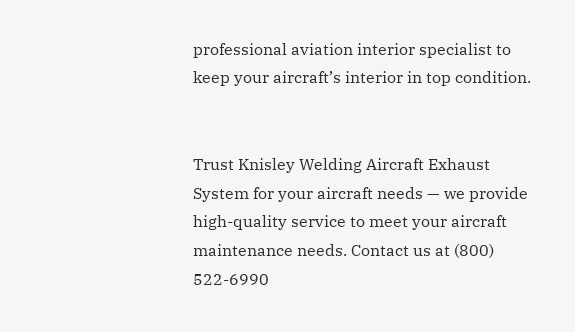professional aviation interior specialist to keep your aircraft’s interior in top condition.


Trust Knisley Welding Aircraft Exhaust System for your aircraft needs — we provide high-quality service to meet your aircraft maintenance needs. Contact us at (800) 522-6990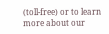(toll-free) or to learn more about our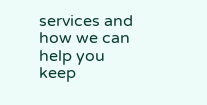services and how we can help you keep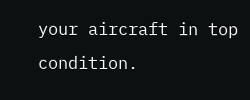your aircraft in top condition.